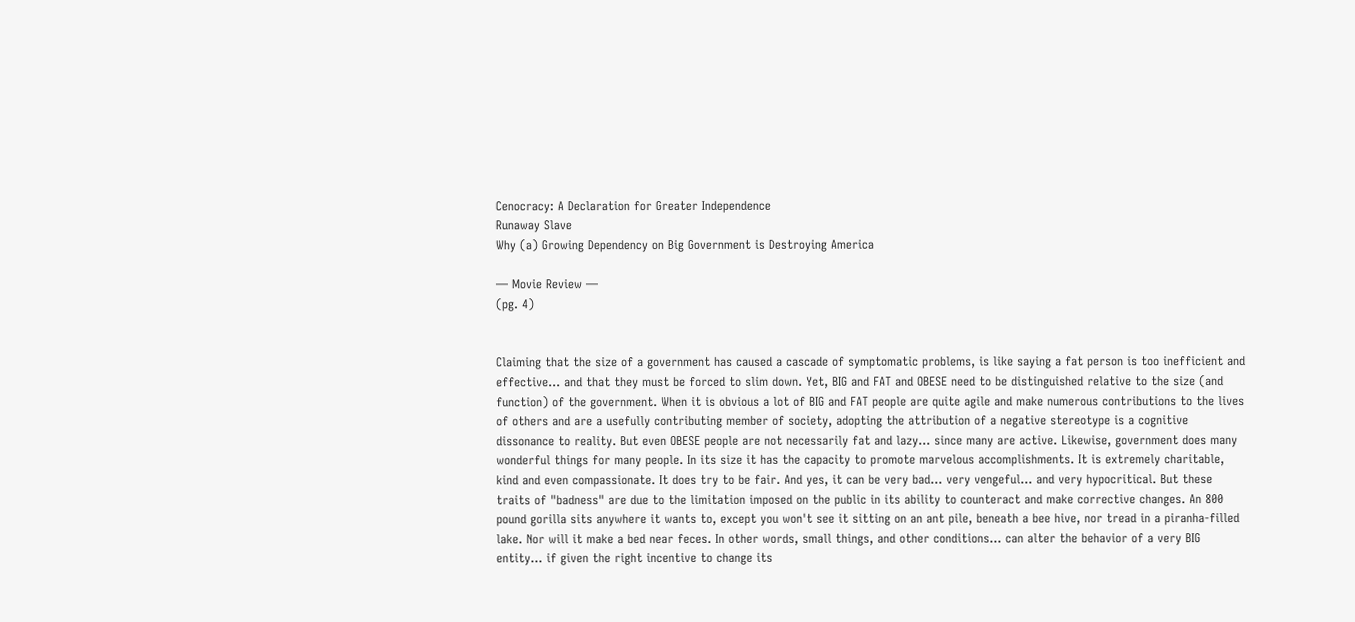Cenocracy: A Declaration for Greater Independence
Runaway Slave
Why (a) Growing Dependency on Big Government is Destroying America

— Movie Review —
(pg. 4)


Claiming that the size of a government has caused a cascade of symptomatic problems, is like saying a fat person is too inefficient and effective... and that they must be forced to slim down. Yet, BIG and FAT and OBESE need to be distinguished relative to the size (and function) of the government. When it is obvious a lot of BIG and FAT people are quite agile and make numerous contributions to the lives of others and are a usefully contributing member of society, adopting the attribution of a negative stereotype is a cognitive dissonance to reality. But even OBESE people are not necessarily fat and lazy... since many are active. Likewise, government does many wonderful things for many people. In its size it has the capacity to promote marvelous accomplishments. It is extremely charitable, kind and even compassionate. It does try to be fair. And yes, it can be very bad... very vengeful... and very hypocritical. But these traits of "badness" are due to the limitation imposed on the public in its ability to counteract and make corrective changes. An 800 pound gorilla sits anywhere it wants to, except you won't see it sitting on an ant pile, beneath a bee hive, nor tread in a piranha-filled lake. Nor will it make a bed near feces. In other words, small things, and other conditions... can alter the behavior of a very BIG entity... if given the right incentive to change its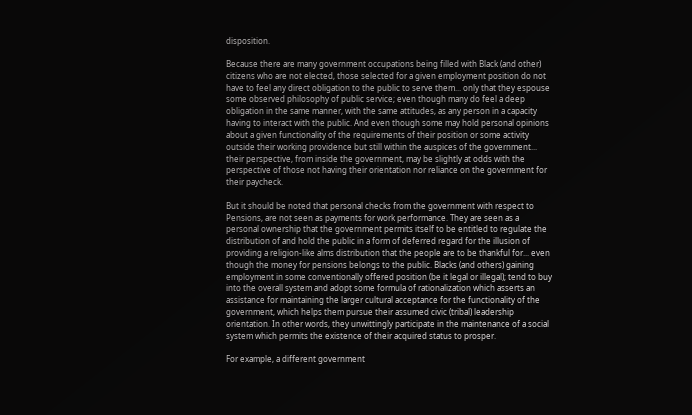disposition.

Because there are many government occupations being filled with Black (and other) citizens who are not elected, those selected for a given employment position do not have to feel any direct obligation to the public to serve them... only that they espouse some observed philosophy of public service; even though many do feel a deep obligation in the same manner, with the same attitudes, as any person in a capacity having to interact with the public. And even though some may hold personal opinions about a given functionality of the requirements of their position or some activity outside their working providence but still within the auspices of the government... their perspective, from inside the government, may be slightly at odds with the perspective of those not having their orientation nor reliance on the government for their paycheck.

But it should be noted that personal checks from the government with respect to Pensions, are not seen as payments for work performance. They are seen as a personal ownership that the government permits itself to be entitled to regulate the distribution of and hold the public in a form of deferred regard for the illusion of providing a religion-like alms distribution that the people are to be thankful for... even though the money for pensions belongs to the public. Blacks (and others) gaining employment in some conventionally offered position (be it legal or illegal); tend to buy into the overall system and adopt some formula of rationalization which asserts an assistance for maintaining the larger cultural acceptance for the functionality of the government, which helps them pursue their assumed civic (tribal) leadership orientation. In other words, they unwittingly participate in the maintenance of a social system which permits the existence of their acquired status to prosper.

For example, a different government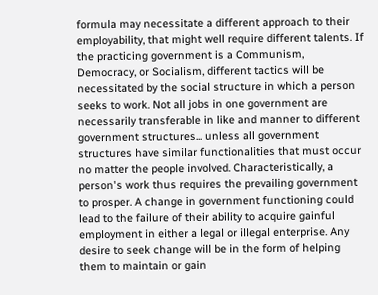formula may necessitate a different approach to their employability, that might well require different talents. If the practicing government is a Communism, Democracy, or Socialism, different tactics will be necessitated by the social structure in which a person seeks to work. Not all jobs in one government are necessarily transferable in like and manner to different government structures... unless all government structures have similar functionalities that must occur no matter the people involved. Characteristically, a person's work thus requires the prevailing government to prosper. A change in government functioning could lead to the failure of their ability to acquire gainful employment in either a legal or illegal enterprise. Any desire to seek change will be in the form of helping them to maintain or gain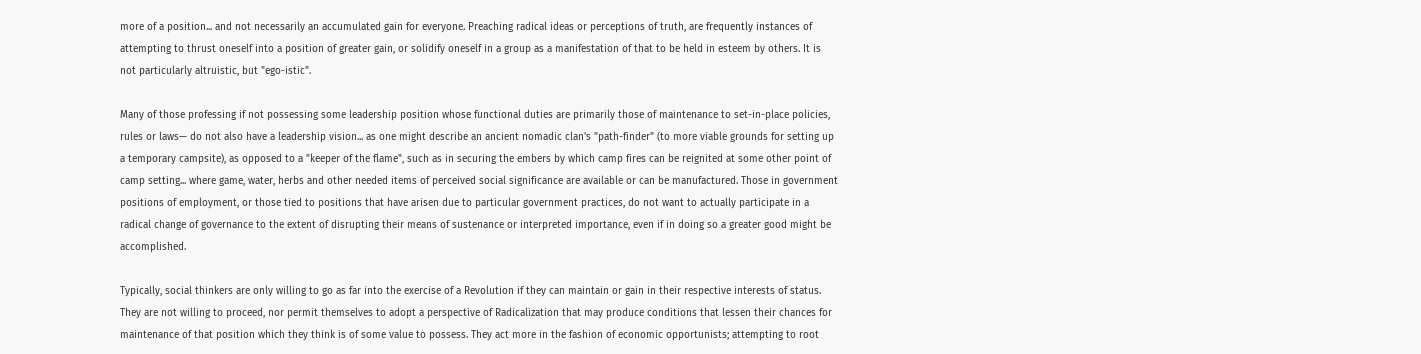more of a position... and not necessarily an accumulated gain for everyone. Preaching radical ideas or perceptions of truth, are frequently instances of attempting to thrust oneself into a position of greater gain, or solidify oneself in a group as a manifestation of that to be held in esteem by others. It is not particularly altruistic, but "ego-istic".

Many of those professing if not possessing some leadership position whose functional duties are primarily those of maintenance to set-in-place policies, rules or laws— do not also have a leadership vision... as one might describe an ancient nomadic clan's "path-finder" (to more viable grounds for setting up a temporary campsite), as opposed to a "keeper of the flame", such as in securing the embers by which camp fires can be reignited at some other point of camp setting... where game, water, herbs and other needed items of perceived social significance are available or can be manufactured. Those in government positions of employment, or those tied to positions that have arisen due to particular government practices, do not want to actually participate in a radical change of governance to the extent of disrupting their means of sustenance or interpreted importance, even if in doing so a greater good might be accomplished.

Typically, social thinkers are only willing to go as far into the exercise of a Revolution if they can maintain or gain in their respective interests of status. They are not willing to proceed, nor permit themselves to adopt a perspective of Radicalization that may produce conditions that lessen their chances for maintenance of that position which they think is of some value to possess. They act more in the fashion of economic opportunists; attempting to root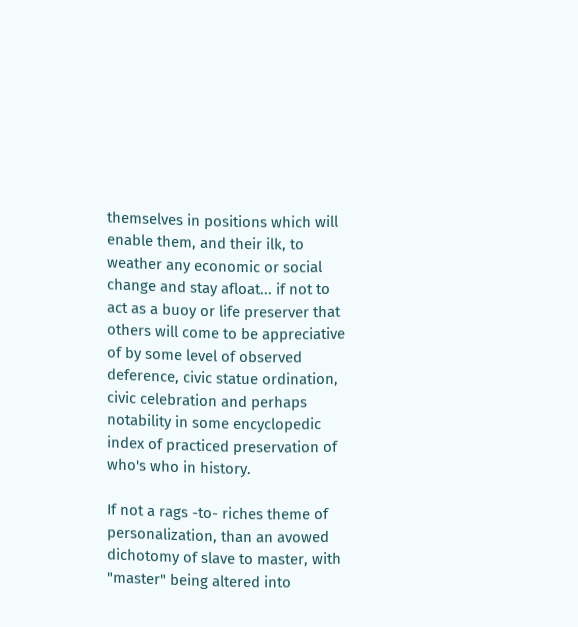themselves in positions which will enable them, and their ilk, to weather any economic or social change and stay afloat... if not to act as a buoy or life preserver that others will come to be appreciative of by some level of observed deference, civic statue ordination, civic celebration and perhaps notability in some encyclopedic index of practiced preservation of who's who in history.

If not a rags -to- riches theme of personalization, than an avowed dichotomy of slave to master, with "master" being altered into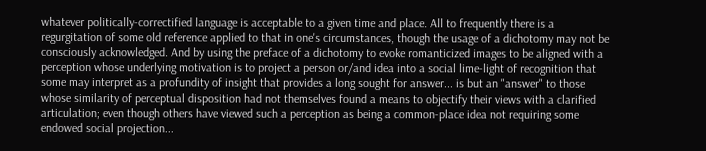whatever politically-correctified language is acceptable to a given time and place. All to frequently there is a regurgitation of some old reference applied to that in one's circumstances, though the usage of a dichotomy may not be consciously acknowledged. And by using the preface of a dichotomy to evoke romanticized images to be aligned with a perception whose underlying motivation is to project a person or/and idea into a social lime-light of recognition that some may interpret as a profundity of insight that provides a long sought for answer... is but an "answer" to those whose similarity of perceptual disposition had not themselves found a means to objectify their views with a clarified articulation; even though others have viewed such a perception as being a common-place idea not requiring some endowed social projection...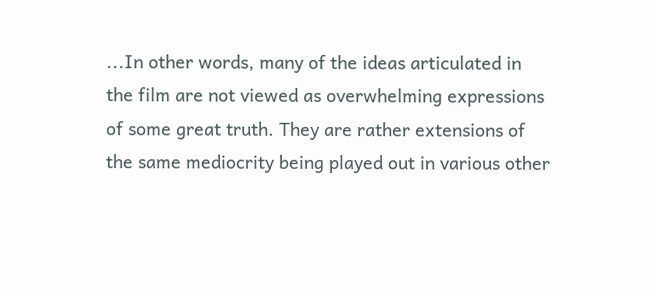...In other words, many of the ideas articulated in the film are not viewed as overwhelming expressions of some great truth. They are rather extensions of the same mediocrity being played out in various other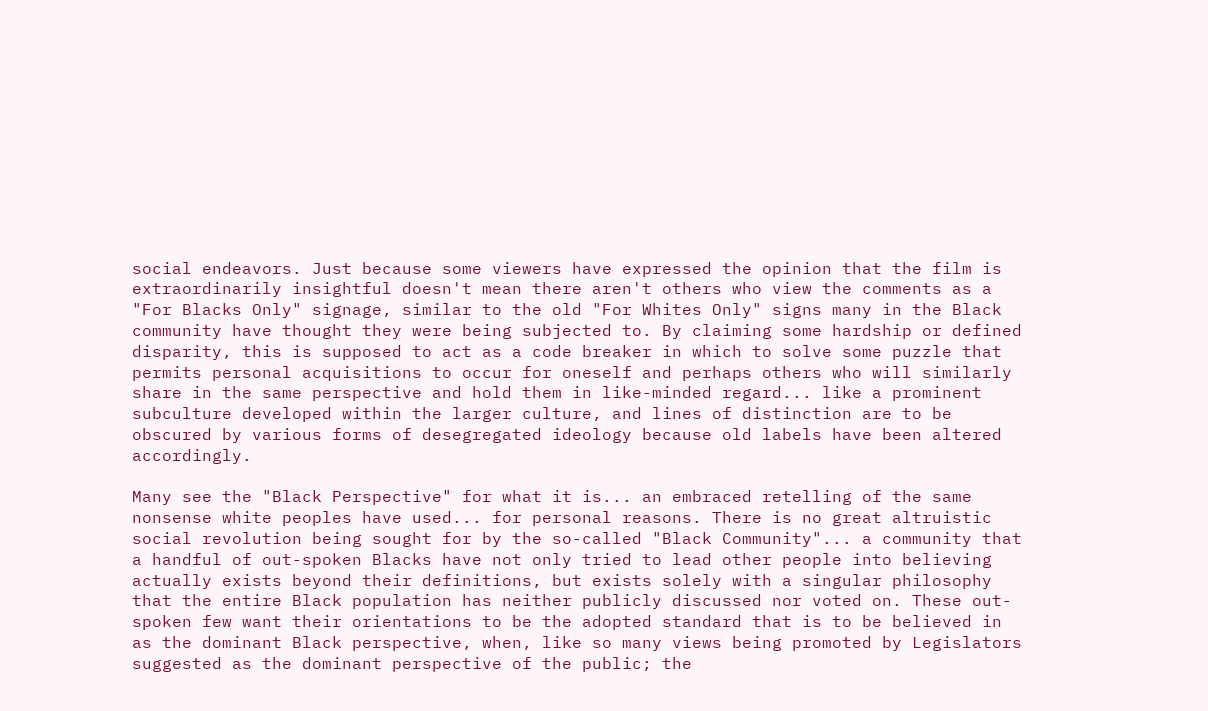social endeavors. Just because some viewers have expressed the opinion that the film is extraordinarily insightful doesn't mean there aren't others who view the comments as a "For Blacks Only" signage, similar to the old "For Whites Only" signs many in the Black community have thought they were being subjected to. By claiming some hardship or defined disparity, this is supposed to act as a code breaker in which to solve some puzzle that permits personal acquisitions to occur for oneself and perhaps others who will similarly share in the same perspective and hold them in like-minded regard... like a prominent subculture developed within the larger culture, and lines of distinction are to be obscured by various forms of desegregated ideology because old labels have been altered accordingly.

Many see the "Black Perspective" for what it is... an embraced retelling of the same nonsense white peoples have used... for personal reasons. There is no great altruistic social revolution being sought for by the so-called "Black Community"... a community that a handful of out-spoken Blacks have not only tried to lead other people into believing actually exists beyond their definitions, but exists solely with a singular philosophy that the entire Black population has neither publicly discussed nor voted on. These out-spoken few want their orientations to be the adopted standard that is to be believed in as the dominant Black perspective, when, like so many views being promoted by Legislators suggested as the dominant perspective of the public; the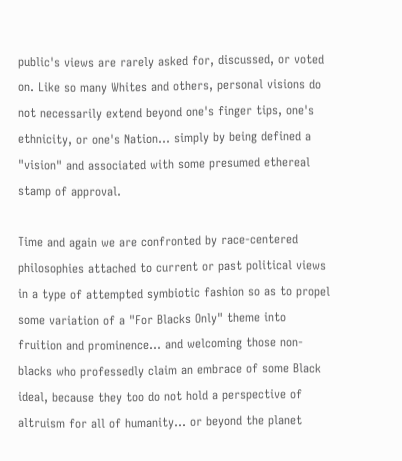public's views are rarely asked for, discussed, or voted on. Like so many Whites and others, personal visions do not necessarily extend beyond one's finger tips, one's ethnicity, or one's Nation... simply by being defined a "vision" and associated with some presumed ethereal stamp of approval.

Time and again we are confronted by race-centered philosophies attached to current or past political views in a type of attempted symbiotic fashion so as to propel some variation of a "For Blacks Only" theme into fruition and prominence... and welcoming those non-blacks who professedly claim an embrace of some Black ideal, because they too do not hold a perspective of altruism for all of humanity... or beyond the planet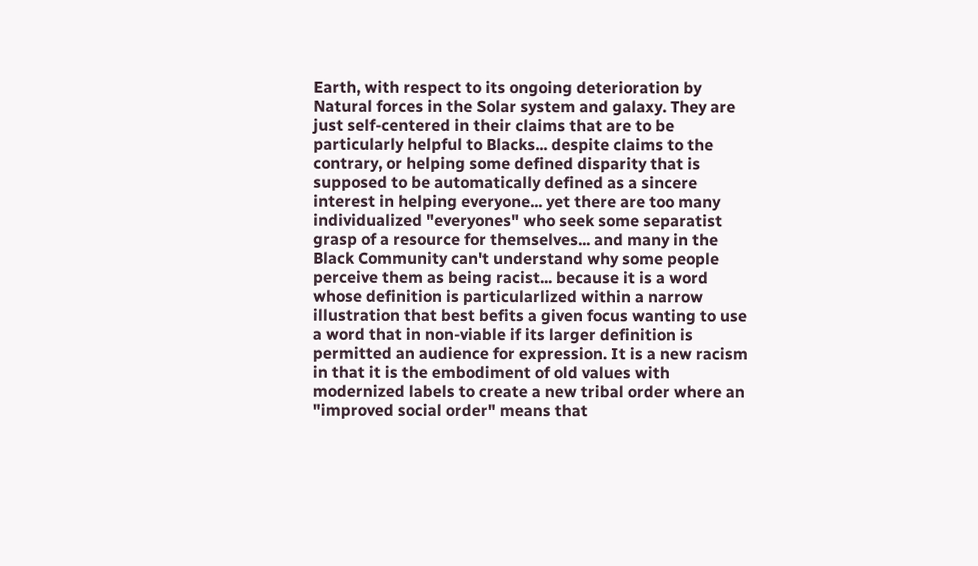Earth, with respect to its ongoing deterioration by Natural forces in the Solar system and galaxy. They are just self-centered in their claims that are to be particularly helpful to Blacks... despite claims to the contrary, or helping some defined disparity that is supposed to be automatically defined as a sincere interest in helping everyone... yet there are too many individualized "everyones" who seek some separatist grasp of a resource for themselves... and many in the Black Community can't understand why some people perceive them as being racist... because it is a word whose definition is particularlized within a narrow illustration that best befits a given focus wanting to use a word that in non-viable if its larger definition is permitted an audience for expression. It is a new racism in that it is the embodiment of old values with modernized labels to create a new tribal order where an "improved social order" means that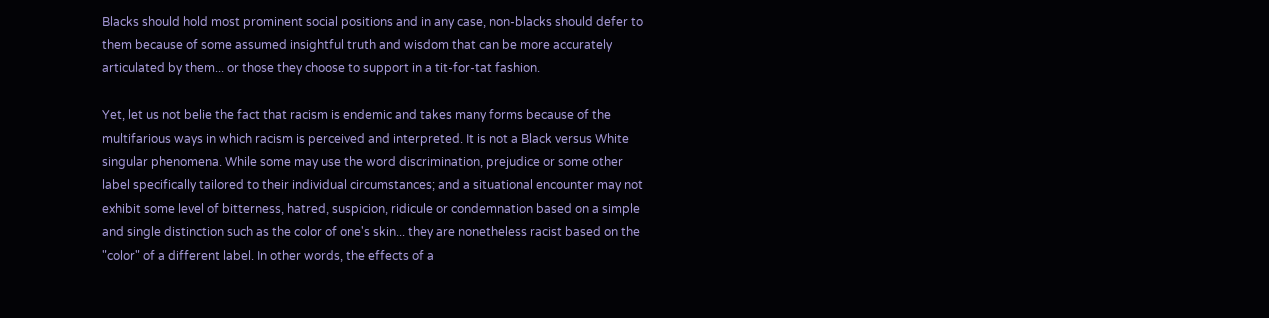Blacks should hold most prominent social positions and in any case, non-blacks should defer to them because of some assumed insightful truth and wisdom that can be more accurately articulated by them... or those they choose to support in a tit-for-tat fashion.

Yet, let us not belie the fact that racism is endemic and takes many forms because of the multifarious ways in which racism is perceived and interpreted. It is not a Black versus White singular phenomena. While some may use the word discrimination, prejudice or some other label specifically tailored to their individual circumstances; and a situational encounter may not exhibit some level of bitterness, hatred, suspicion, ridicule or condemnation based on a simple and single distinction such as the color of one's skin... they are nonetheless racist based on the "color" of a different label. In other words, the effects of a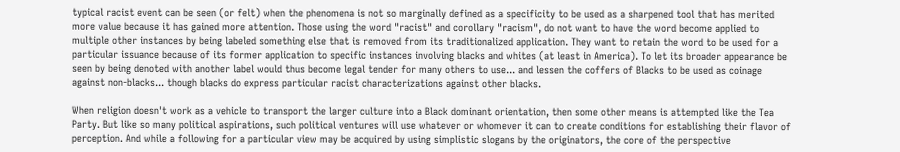typical racist event can be seen (or felt) when the phenomena is not so marginally defined as a specificity to be used as a sharpened tool that has merited more value because it has gained more attention. Those using the word "racist" and corollary "racism", do not want to have the word become applied to multiple other instances by being labeled something else that is removed from its traditionalized application. They want to retain the word to be used for a particular issuance because of its former application to specific instances involving blacks and whites (at least in America). To let its broader appearance be seen by being denoted with another label would thus become legal tender for many others to use... and lessen the coffers of Blacks to be used as coinage against non-blacks... though blacks do express particular racist characterizations against other blacks.

When religion doesn't work as a vehicle to transport the larger culture into a Black dominant orientation, then some other means is attempted like the Tea Party. But like so many political aspirations, such political ventures will use whatever or whomever it can to create conditions for establishing their flavor of perception. And while a following for a particular view may be acquired by using simplistic slogans by the originators, the core of the perspective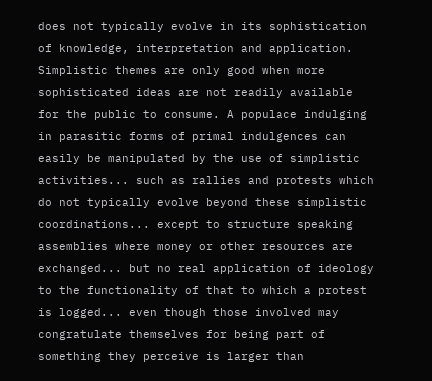does not typically evolve in its sophistication of knowledge, interpretation and application. Simplistic themes are only good when more sophisticated ideas are not readily available for the public to consume. A populace indulging in parasitic forms of primal indulgences can easily be manipulated by the use of simplistic activities... such as rallies and protests which do not typically evolve beyond these simplistic coordinations... except to structure speaking assemblies where money or other resources are exchanged... but no real application of ideology to the functionality of that to which a protest is logged... even though those involved may congratulate themselves for being part of something they perceive is larger than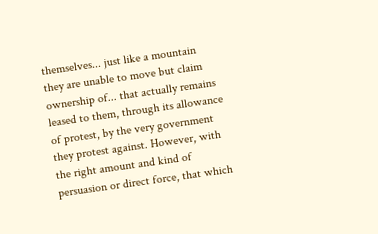themselves... just like a mountain they are unable to move but claim ownership of... that actually remains leased to them, through its allowance of protest, by the very government they protest against. However, with the right amount and kind of persuasion or direct force, that which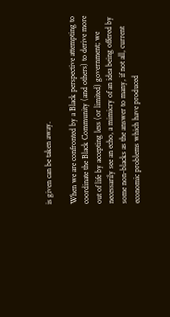is given can be taken away.

When we are confronted by a Black perspective attempting to coordinate the Black Community (and others) to derive more out of life by accepting less (or limited) government; we necessarily see an echo, a mimicry of an idea being offered by some non-blacks as the answer to many, if not all, current economic problems which have produced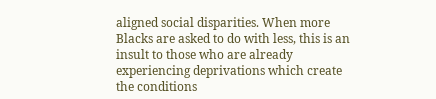aligned social disparities. When more Blacks are asked to do with less, this is an insult to those who are already experiencing deprivations which create the conditions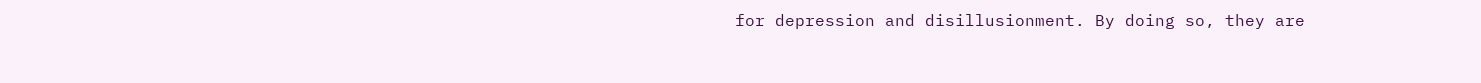for depression and disillusionment. By doing so, they are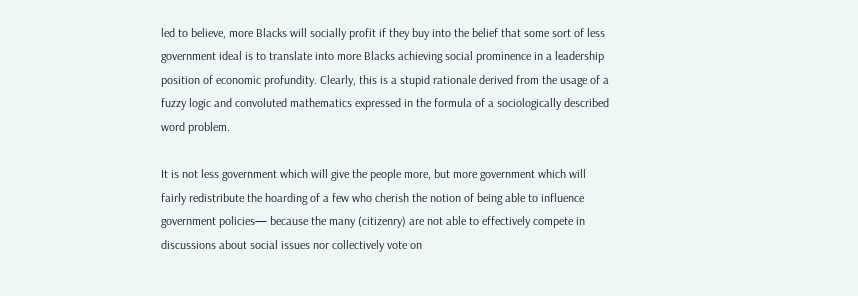led to believe, more Blacks will socially profit if they buy into the belief that some sort of less government ideal is to translate into more Blacks achieving social prominence in a leadership position of economic profundity. Clearly, this is a stupid rationale derived from the usage of a fuzzy logic and convoluted mathematics expressed in the formula of a sociologically described word problem.

It is not less government which will give the people more, but more government which will fairly redistribute the hoarding of a few who cherish the notion of being able to influence government policies— because the many (citizenry) are not able to effectively compete in discussions about social issues nor collectively vote on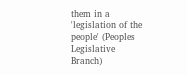them in a 'legislation of the people' (Peoples Legislative Branch)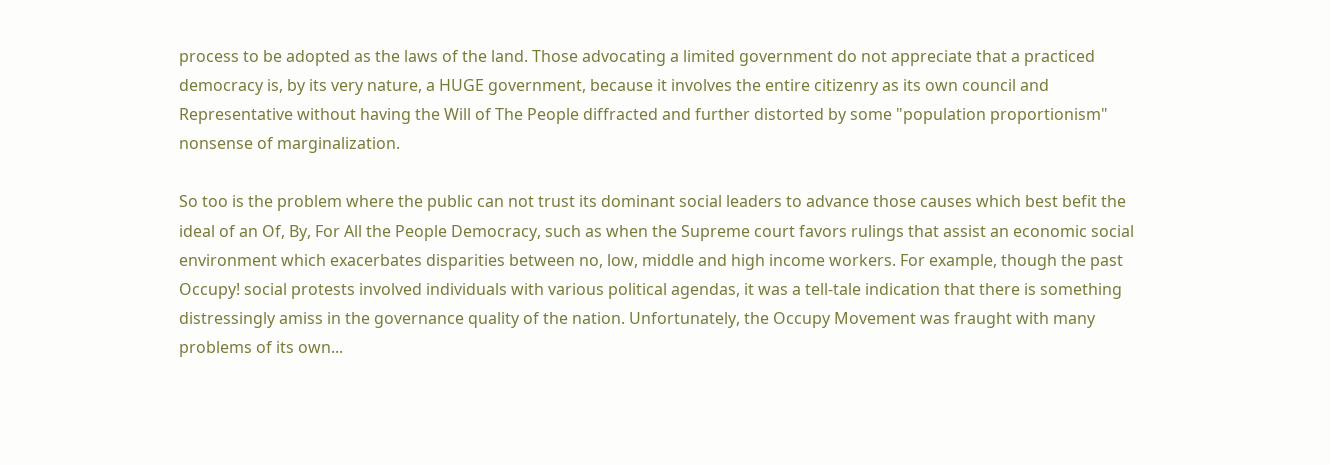process to be adopted as the laws of the land. Those advocating a limited government do not appreciate that a practiced democracy is, by its very nature, a HUGE government, because it involves the entire citizenry as its own council and Representative without having the Will of The People diffracted and further distorted by some "population proportionism" nonsense of marginalization.

So too is the problem where the public can not trust its dominant social leaders to advance those causes which best befit the ideal of an Of, By, For All the People Democracy, such as when the Supreme court favors rulings that assist an economic social environment which exacerbates disparities between no, low, middle and high income workers. For example, though the past Occupy! social protests involved individuals with various political agendas, it was a tell-tale indication that there is something distressingly amiss in the governance quality of the nation. Unfortunately, the Occupy Movement was fraught with many problems of its own...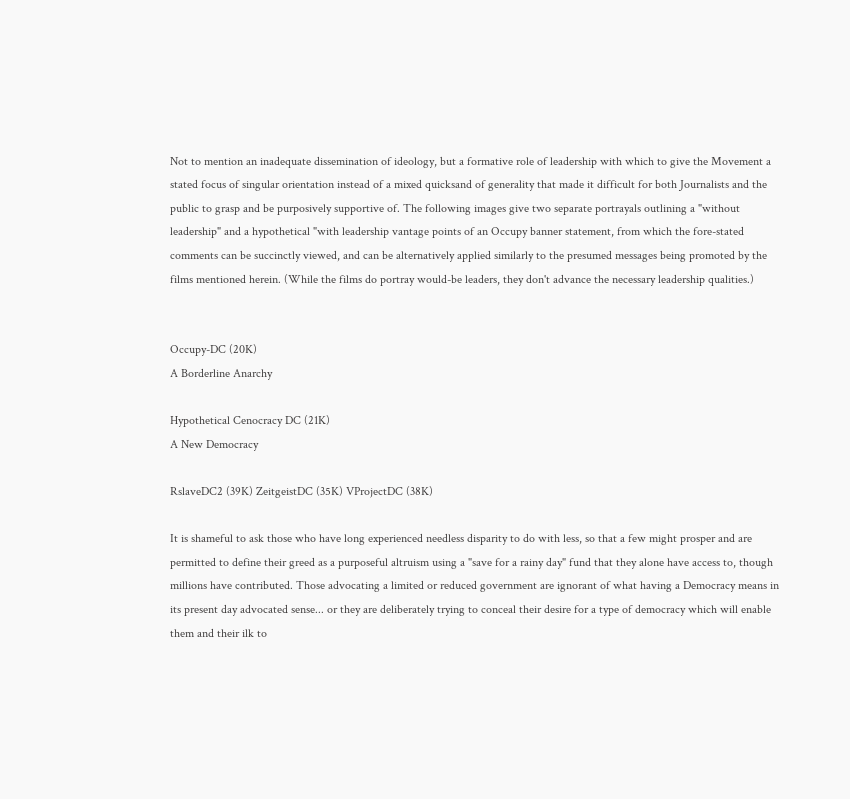Not to mention an inadequate dissemination of ideology, but a formative role of leadership with which to give the Movement a stated focus of singular orientation instead of a mixed quicksand of generality that made it difficult for both Journalists and the public to grasp and be purposively supportive of. The following images give two separate portrayals outlining a "without leadership" and a hypothetical "with leadership vantage points of an Occupy banner statement, from which the fore-stated comments can be succinctly viewed, and can be alternatively applied similarly to the presumed messages being promoted by the films mentioned herein. (While the films do portray would-be leaders, they don't advance the necessary leadership qualities.)


Occupy-DC (20K)
A Borderline Anarchy

Hypothetical Cenocracy DC (21K)
A New Democracy

RslaveDC2 (39K) ZeitgeistDC (35K) VProjectDC (38K)

It is shameful to ask those who have long experienced needless disparity to do with less, so that a few might prosper and are permitted to define their greed as a purposeful altruism using a "save for a rainy day" fund that they alone have access to, though millions have contributed. Those advocating a limited or reduced government are ignorant of what having a Democracy means in its present day advocated sense... or they are deliberately trying to conceal their desire for a type of democracy which will enable them and their ilk to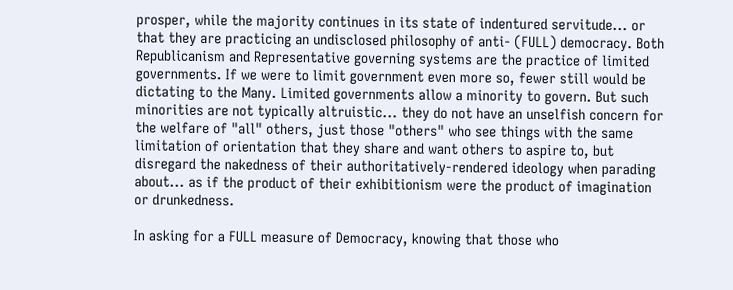prosper, while the majority continues in its state of indentured servitude... or that they are practicing an undisclosed philosophy of anti- (FULL) democracy. Both Republicanism and Representative governing systems are the practice of limited governments. If we were to limit government even more so, fewer still would be dictating to the Many. Limited governments allow a minority to govern. But such minorities are not typically altruistic... they do not have an unselfish concern for the welfare of "all" others, just those "others" who see things with the same limitation of orientation that they share and want others to aspire to, but disregard the nakedness of their authoritatively-rendered ideology when parading about... as if the product of their exhibitionism were the product of imagination or drunkedness.

In asking for a FULL measure of Democracy, knowing that those who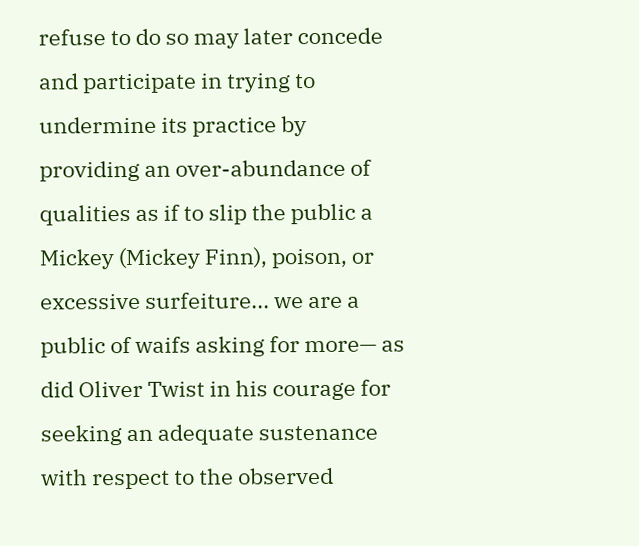refuse to do so may later concede and participate in trying to undermine its practice by providing an over-abundance of qualities as if to slip the public a Mickey (Mickey Finn), poison, or excessive surfeiture... we are a public of waifs asking for more— as did Oliver Twist in his courage for seeking an adequate sustenance with respect to the observed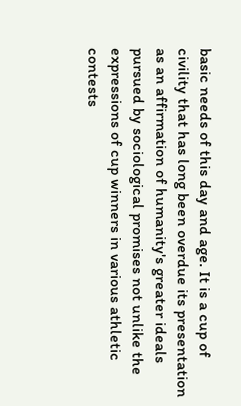basic needs of this day and age. It is a cup of civility that has long been overdue its presentation as an affirmation of humanity's greater ideals pursued by sociological promises not unlike the expressions of cup winners in various athletic contests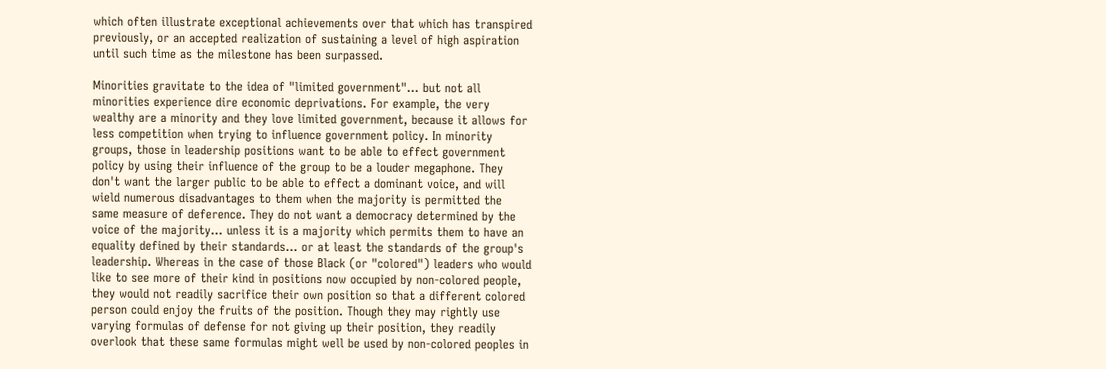which often illustrate exceptional achievements over that which has transpired previously, or an accepted realization of sustaining a level of high aspiration until such time as the milestone has been surpassed.

Minorities gravitate to the idea of "limited government"... but not all minorities experience dire economic deprivations. For example, the very wealthy are a minority and they love limited government, because it allows for less competition when trying to influence government policy. In minority groups, those in leadership positions want to be able to effect government policy by using their influence of the group to be a louder megaphone. They don't want the larger public to be able to effect a dominant voice, and will wield numerous disadvantages to them when the majority is permitted the same measure of deference. They do not want a democracy determined by the voice of the majority... unless it is a majority which permits them to have an equality defined by their standards... or at least the standards of the group's leadership. Whereas in the case of those Black (or "colored") leaders who would like to see more of their kind in positions now occupied by non-colored people, they would not readily sacrifice their own position so that a different colored person could enjoy the fruits of the position. Though they may rightly use varying formulas of defense for not giving up their position, they readily overlook that these same formulas might well be used by non-colored peoples in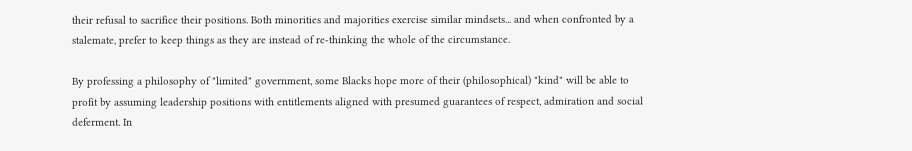their refusal to sacrifice their positions. Both minorities and majorities exercise similar mindsets... and when confronted by a stalemate, prefer to keep things as they are instead of re-thinking the whole of the circumstance.

By professing a philosophy of "limited" government, some Blacks hope more of their (philosophical) "kind" will be able to profit by assuming leadership positions with entitlements aligned with presumed guarantees of respect, admiration and social deferment. In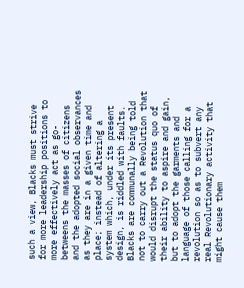such a view, Blacks must strive for more leadership positions to more effectively act as go-betweens the masses of citizens and the adopted social observances as they are in a given time and place; instead of altering a system which, under its present design, is riddled with faults. Blacks are communally being told not to carry out a Revolution that would disrupt the status quo of their ability to aspire and gain, but to adopt the garments and language of those calling for a revolution so as to subvert any real Revolutionary activity that might cause them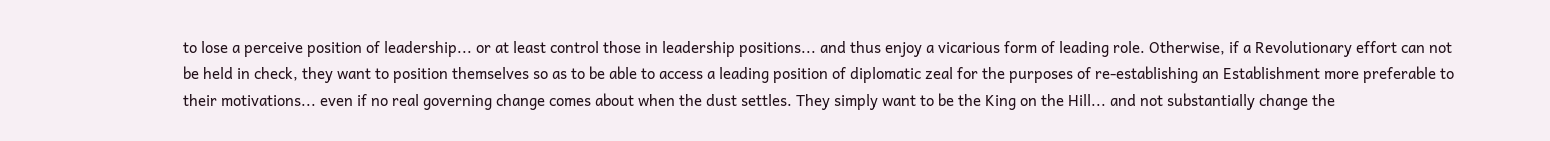to lose a perceive position of leadership... or at least control those in leadership positions... and thus enjoy a vicarious form of leading role. Otherwise, if a Revolutionary effort can not be held in check, they want to position themselves so as to be able to access a leading position of diplomatic zeal for the purposes of re-establishing an Establishment more preferable to their motivations... even if no real governing change comes about when the dust settles. They simply want to be the King on the Hill... and not substantially change the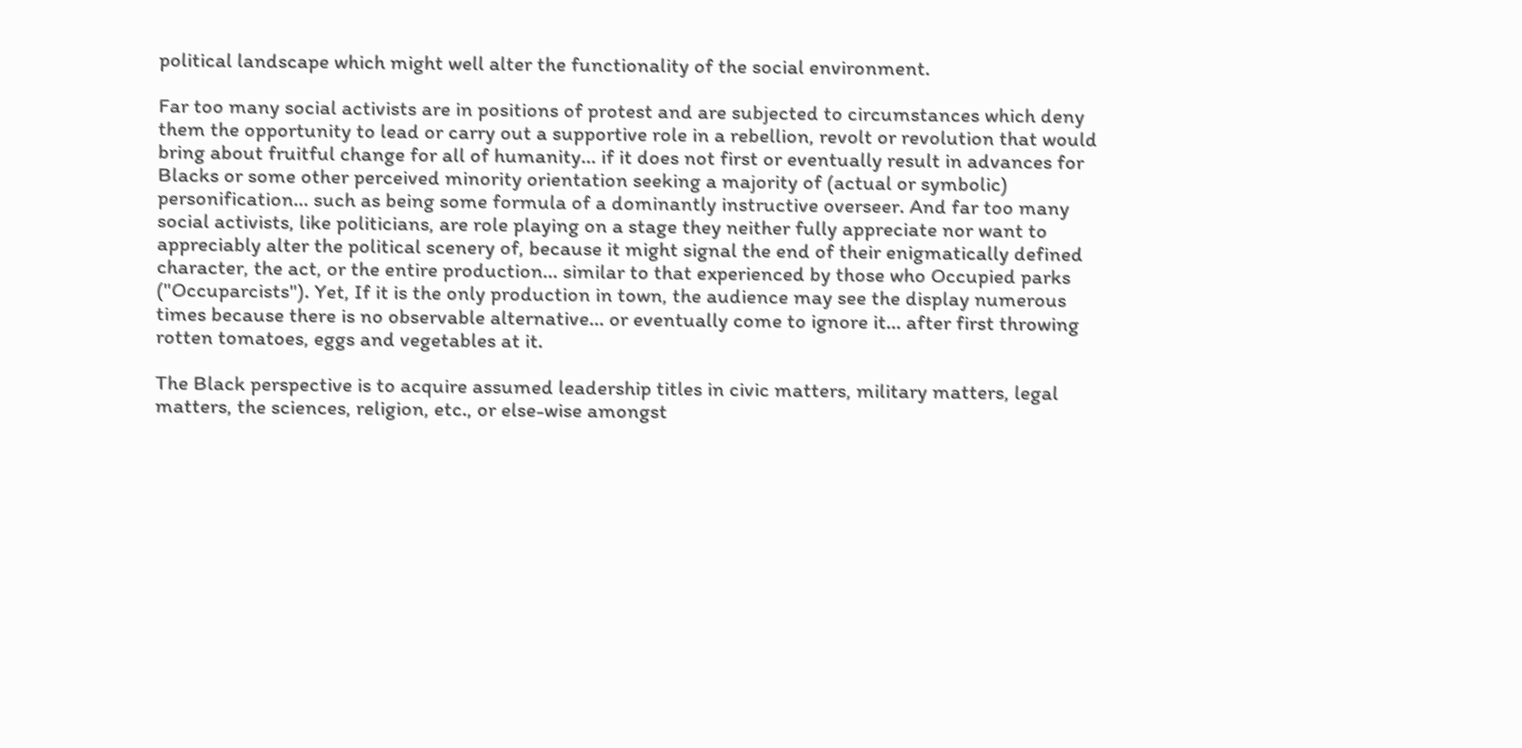political landscape which might well alter the functionality of the social environment.

Far too many social activists are in positions of protest and are subjected to circumstances which deny them the opportunity to lead or carry out a supportive role in a rebellion, revolt or revolution that would bring about fruitful change for all of humanity... if it does not first or eventually result in advances for Blacks or some other perceived minority orientation seeking a majority of (actual or symbolic) personification... such as being some formula of a dominantly instructive overseer. And far too many social activists, like politicians, are role playing on a stage they neither fully appreciate nor want to appreciably alter the political scenery of, because it might signal the end of their enigmatically defined character, the act, or the entire production... similar to that experienced by those who Occupied parks ("Occuparcists"). Yet, If it is the only production in town, the audience may see the display numerous times because there is no observable alternative... or eventually come to ignore it... after first throwing rotten tomatoes, eggs and vegetables at it.

The Black perspective is to acquire assumed leadership titles in civic matters, military matters, legal matters, the sciences, religion, etc., or else-wise amongst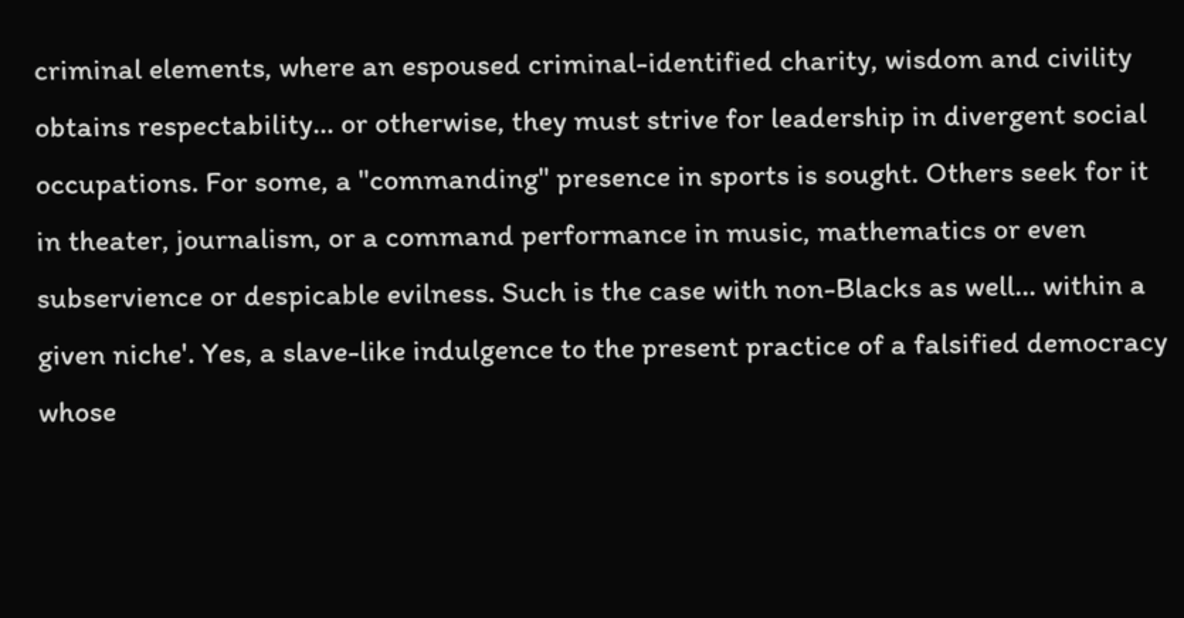criminal elements, where an espoused criminal-identified charity, wisdom and civility obtains respectability... or otherwise, they must strive for leadership in divergent social occupations. For some, a "commanding" presence in sports is sought. Others seek for it in theater, journalism, or a command performance in music, mathematics or even subservience or despicable evilness. Such is the case with non-Blacks as well... within a given niche'. Yes, a slave-like indulgence to the present practice of a falsified democracy whose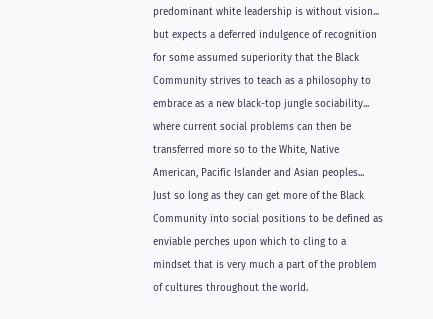predominant white leadership is without vision... but expects a deferred indulgence of recognition for some assumed superiority that the Black Community strives to teach as a philosophy to embrace as a new black-top jungle sociability... where current social problems can then be transferred more so to the White, Native American, Pacific Islander and Asian peoples... Just so long as they can get more of the Black Community into social positions to be defined as enviable perches upon which to cling to a mindset that is very much a part of the problem of cultures throughout the world.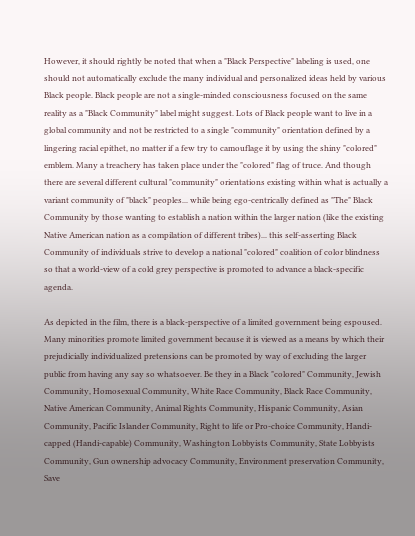However, it should rightly be noted that when a "Black Perspective" labeling is used, one should not automatically exclude the many individual and personalized ideas held by various Black people. Black people are not a single-minded consciousness focused on the same reality as a "Black Community" label might suggest. Lots of Black people want to live in a global community and not be restricted to a single "community" orientation defined by a lingering racial epithet, no matter if a few try to camouflage it by using the shiny "colored" emblem. Many a treachery has taken place under the "colored" flag of truce. And though there are several different cultural "community" orientations existing within what is actually a variant community of "black" peoples... while being ego-centrically defined as "The" Black Community by those wanting to establish a nation within the larger nation (like the existing Native American nation as a compilation of different tribes)... this self-asserting Black Community of individuals strive to develop a national "colored" coalition of color blindness so that a world-view of a cold grey perspective is promoted to advance a black-specific agenda.

As depicted in the film, there is a black-perspective of a limited government being espoused. Many minorities promote limited government because it is viewed as a means by which their prejudicially individualized pretensions can be promoted by way of excluding the larger public from having any say so whatsoever. Be they in a Black "colored" Community, Jewish Community, Homosexual Community, White Race Community, Black Race Community, Native American Community, Animal Rights Community, Hispanic Community, Asian Community, Pacific Islander Community, Right to life or Pro-choice Community, Handi-capped (Handi-capable) Community, Washington Lobbyists Community, State Lobbyists Community, Gun ownership advocacy Community, Environment preservation Community, Save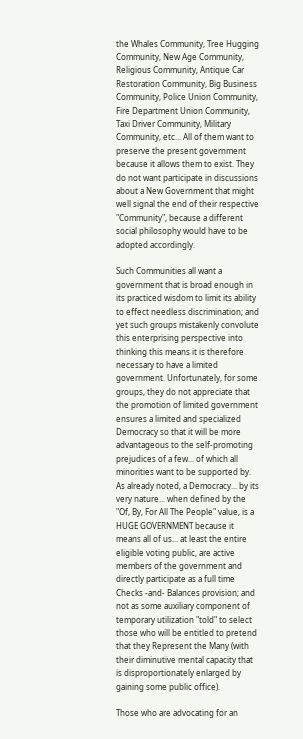the Whales Community, Tree Hugging Community, New Age Community, Religious Community, Antique Car Restoration Community, Big Business Community, Police Union Community, Fire Department Union Community, Taxi Driver Community, Military Community, etc... All of them want to preserve the present government because it allows them to exist. They do not want participate in discussions about a New Government that might well signal the end of their respective "Community", because a different social philosophy would have to be adopted accordingly.

Such Communities all want a government that is broad enough in its practiced wisdom to limit its ability to effect needless discrimination; and yet such groups mistakenly convolute this enterprising perspective into thinking this means it is therefore necessary to have a limited government. Unfortunately, for some groups, they do not appreciate that the promotion of limited government ensures a limited and specialized Democracy so that it will be more advantageous to the self-promoting prejudices of a few... of which all minorities want to be supported by. As already noted, a Democracy... by its very nature... when defined by the "Of, By, For All The People" value, is a HUGE GOVERNMENT because it means all of us... at least the entire eligible voting public, are active members of the government and directly participate as a full time Checks -and- Balances provision; and not as some auxiliary component of temporary utilization "told" to select those who will be entitled to pretend that they Represent the Many (with their diminutive mental capacity that is disproportionately enlarged by gaining some public office).

Those who are advocating for an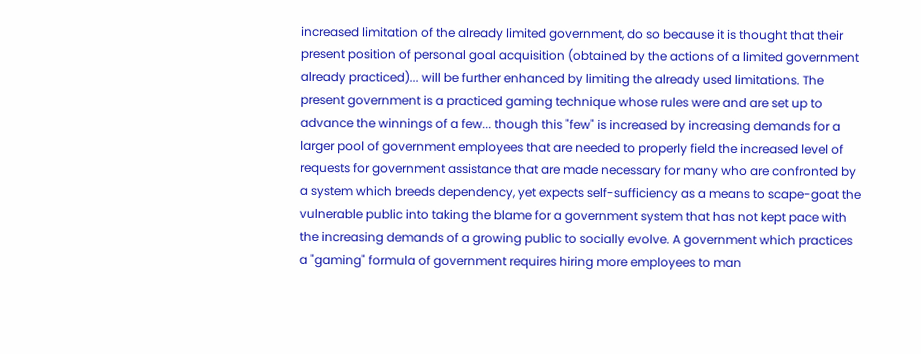increased limitation of the already limited government, do so because it is thought that their present position of personal goal acquisition (obtained by the actions of a limited government already practiced)... will be further enhanced by limiting the already used limitations. The present government is a practiced gaming technique whose rules were and are set up to advance the winnings of a few... though this "few" is increased by increasing demands for a larger pool of government employees that are needed to properly field the increased level of requests for government assistance that are made necessary for many who are confronted by a system which breeds dependency, yet expects self-sufficiency as a means to scape-goat the vulnerable public into taking the blame for a government system that has not kept pace with the increasing demands of a growing public to socially evolve. A government which practices a "gaming" formula of government requires hiring more employees to man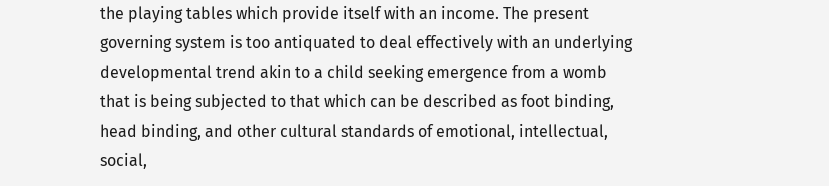the playing tables which provide itself with an income. The present governing system is too antiquated to deal effectively with an underlying developmental trend akin to a child seeking emergence from a womb that is being subjected to that which can be described as foot binding, head binding, and other cultural standards of emotional, intellectual, social,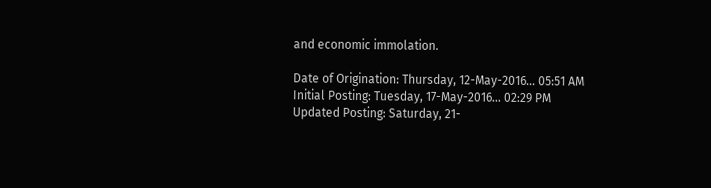and economic immolation.

Date of Origination: Thursday, 12-May-2016... 05:51 AM
Initial Posting: Tuesday, 17-May-2016... 02:29 PM
Updated Posting: Saturday, 21-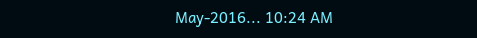May-2016... 10:24 AM